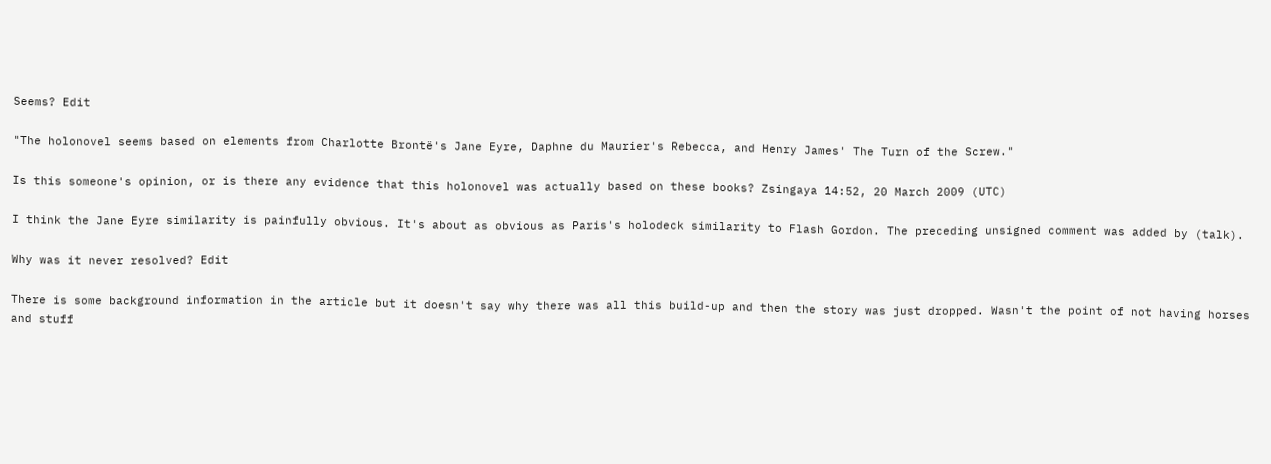Seems? Edit

"The holonovel seems based on elements from Charlotte Brontë's Jane Eyre, Daphne du Maurier's Rebecca, and Henry James' The Turn of the Screw."

Is this someone's opinion, or is there any evidence that this holonovel was actually based on these books? Zsingaya 14:52, 20 March 2009 (UTC)

I think the Jane Eyre similarity is painfully obvious. It's about as obvious as Paris's holodeck similarity to Flash Gordon. The preceding unsigned comment was added by (talk).

Why was it never resolved? Edit

There is some background information in the article but it doesn't say why there was all this build-up and then the story was just dropped. Wasn't the point of not having horses and stuff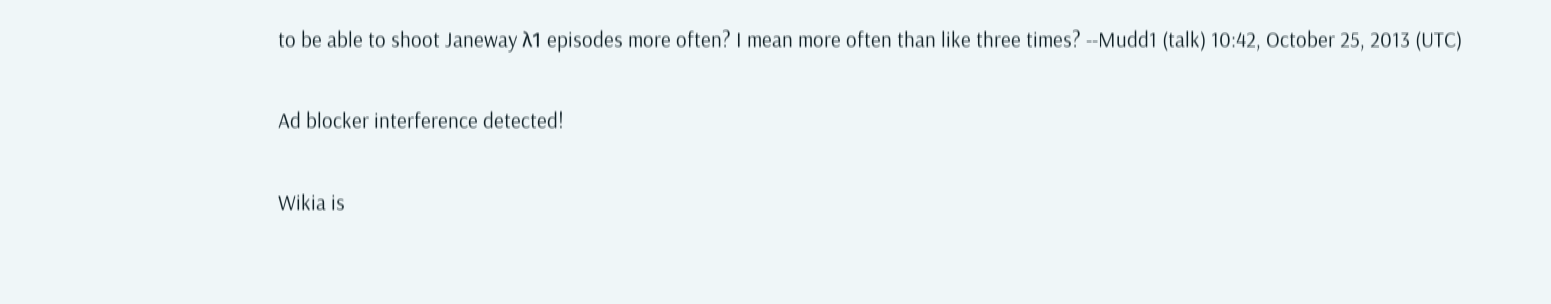to be able to shoot Janeway λ1 episodes more often? I mean more often than like three times? --Mudd1 (talk) 10:42, October 25, 2013 (UTC)

Ad blocker interference detected!

Wikia is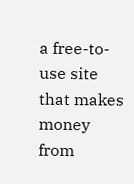a free-to-use site that makes money from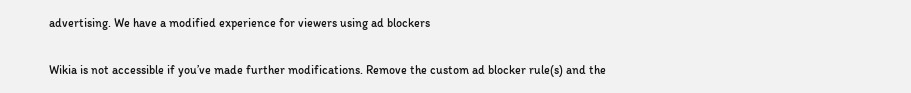advertising. We have a modified experience for viewers using ad blockers

Wikia is not accessible if you’ve made further modifications. Remove the custom ad blocker rule(s) and the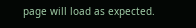page will load as expected.